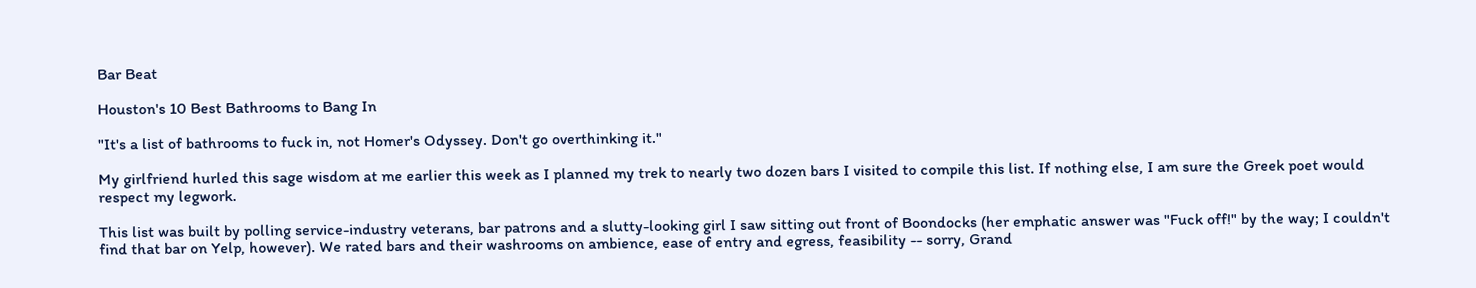Bar Beat

Houston's 10 Best Bathrooms to Bang In

"It's a list of bathrooms to fuck in, not Homer's Odyssey. Don't go overthinking it."

My girlfriend hurled this sage wisdom at me earlier this week as I planned my trek to nearly two dozen bars I visited to compile this list. If nothing else, I am sure the Greek poet would respect my legwork.

This list was built by polling service-industry veterans, bar patrons and a slutty-looking girl I saw sitting out front of Boondocks (her emphatic answer was "Fuck off!" by the way; I couldn't find that bar on Yelp, however). We rated bars and their washrooms on ambience, ease of entry and egress, feasibility -- sorry, Grand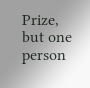Prize, but one person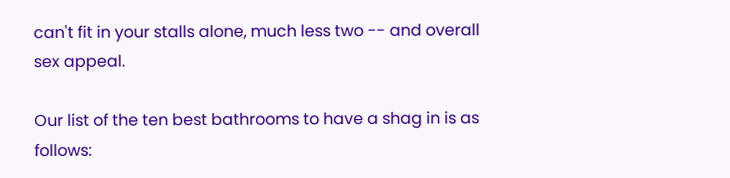can't fit in your stalls alone, much less two -- and overall sex appeal.

Our list of the ten best bathrooms to have a shag in is as follows: